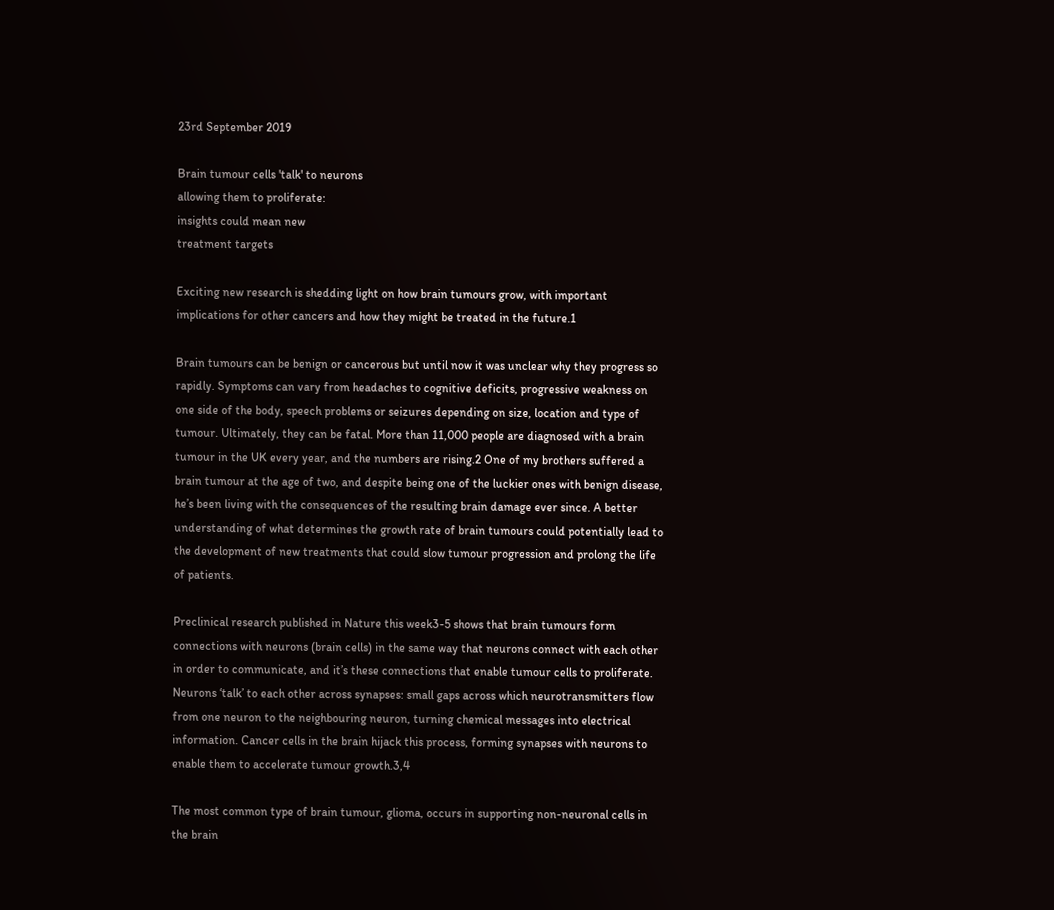23rd September 2019

Brain tumour cells 'talk' to neurons
allowing them to proliferate:
insights could mean new
treatment targets

Exciting new research is shedding light on how brain tumours grow, with important implications for other cancers and how they might be treated in the future.1

Brain tumours can be benign or cancerous but until now it was unclear why they progress so rapidly. Symptoms can vary from headaches to cognitive deficits, progressive weakness on one side of the body, speech problems or seizures depending on size, location and type of tumour. Ultimately, they can be fatal. More than 11,000 people are diagnosed with a brain tumour in the UK every year, and the numbers are rising.2 One of my brothers suffered a brain tumour at the age of two, and despite being one of the luckier ones with benign disease, he’s been living with the consequences of the resulting brain damage ever since. A better understanding of what determines the growth rate of brain tumours could potentially lead to the development of new treatments that could slow tumour progression and prolong the life of patients.

Preclinical research published in Nature this week3-5 shows that brain tumours form connections with neurons (brain cells) in the same way that neurons connect with each other in order to communicate, and it’s these connections that enable tumour cells to proliferate. Neurons ‘talk’ to each other across synapses: small gaps across which neurotransmitters flow from one neuron to the neighbouring neuron, turning chemical messages into electrical information. Cancer cells in the brain hijack this process, forming synapses with neurons to enable them to accelerate tumour growth.3,4

The most common type of brain tumour, glioma, occurs in supporting non-neuronal cells in the brain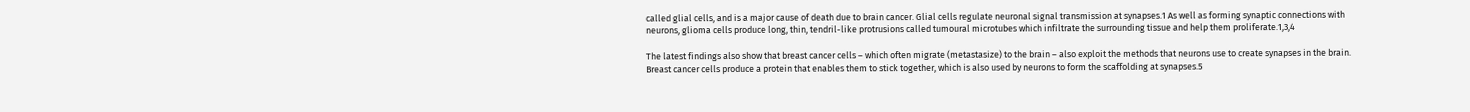called glial cells, and is a major cause of death due to brain cancer. Glial cells regulate neuronal signal transmission at synapses.1 As well as forming synaptic connections with neurons, glioma cells produce long, thin, tendril-like protrusions called tumoural microtubes which infiltrate the surrounding tissue and help them proliferate.1,3,4

The latest findings also show that breast cancer cells – which often migrate (metastasize) to the brain – also exploit the methods that neurons use to create synapses in the brain. Breast cancer cells produce a protein that enables them to stick together, which is also used by neurons to form the scaffolding at synapses.5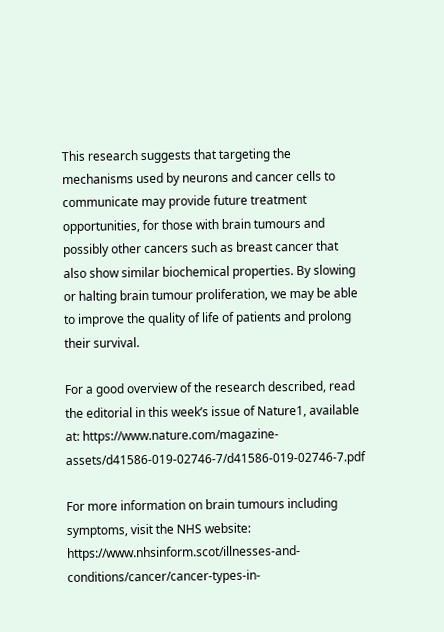This research suggests that targeting the mechanisms used by neurons and cancer cells to communicate may provide future treatment opportunities, for those with brain tumours and possibly other cancers such as breast cancer that also show similar biochemical properties. By slowing or halting brain tumour proliferation, we may be able to improve the quality of life of patients and prolong their survival.

For a good overview of the research described, read the editorial in this week’s issue of Nature1, available at: https://www.nature.com/magazine-assets/d41586-019-02746-7/d41586-019-02746-7.pdf

For more information on brain tumours including symptoms, visit the NHS website: https://www.nhsinform.scot/illnesses-and-conditions/cancer/cancer-types-in-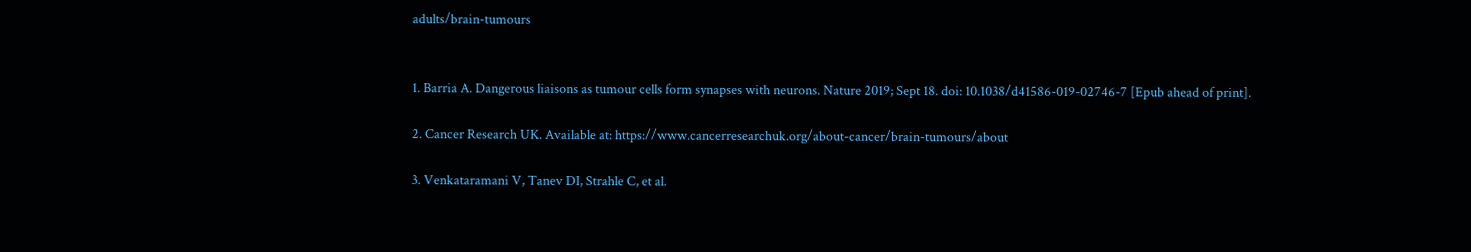adults/brain-tumours


1. Barria A. Dangerous liaisons as tumour cells form synapses with neurons. Nature 2019; Sept 18. doi: 10.1038/d41586-019-02746-7 [Epub ahead of print].

2. Cancer Research UK. Available at: https://www.cancerresearchuk.org/about-cancer/brain-tumours/about

3. Venkataramani V, Tanev DI, Strahle C, et al.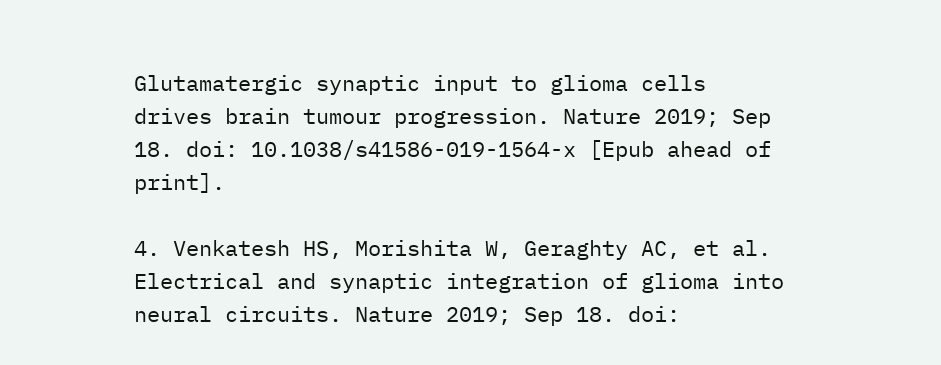Glutamatergic synaptic input to glioma cells drives brain tumour progression. Nature 2019; Sep 18. doi: 10.1038/s41586-019-1564-x [Epub ahead of print].

4. Venkatesh HS, Morishita W, Geraghty AC, et al. Electrical and synaptic integration of glioma into neural circuits. Nature 2019; Sep 18. doi: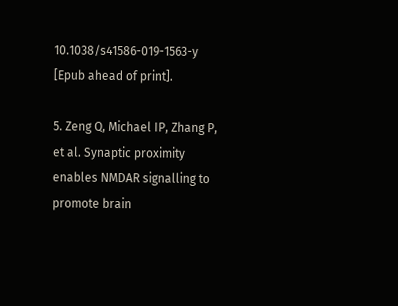10.1038/s41586-019-1563-y [Epub ahead of print].

5. Zeng Q, Michael IP, Zhang P, et al. Synaptic proximity enables NMDAR signalling to promote brain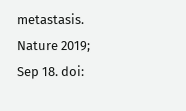metastasis. Nature 2019; Sep 18. doi: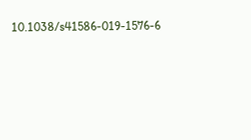10.1038/s41586-019-1576-6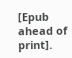[Epub ahead of print].